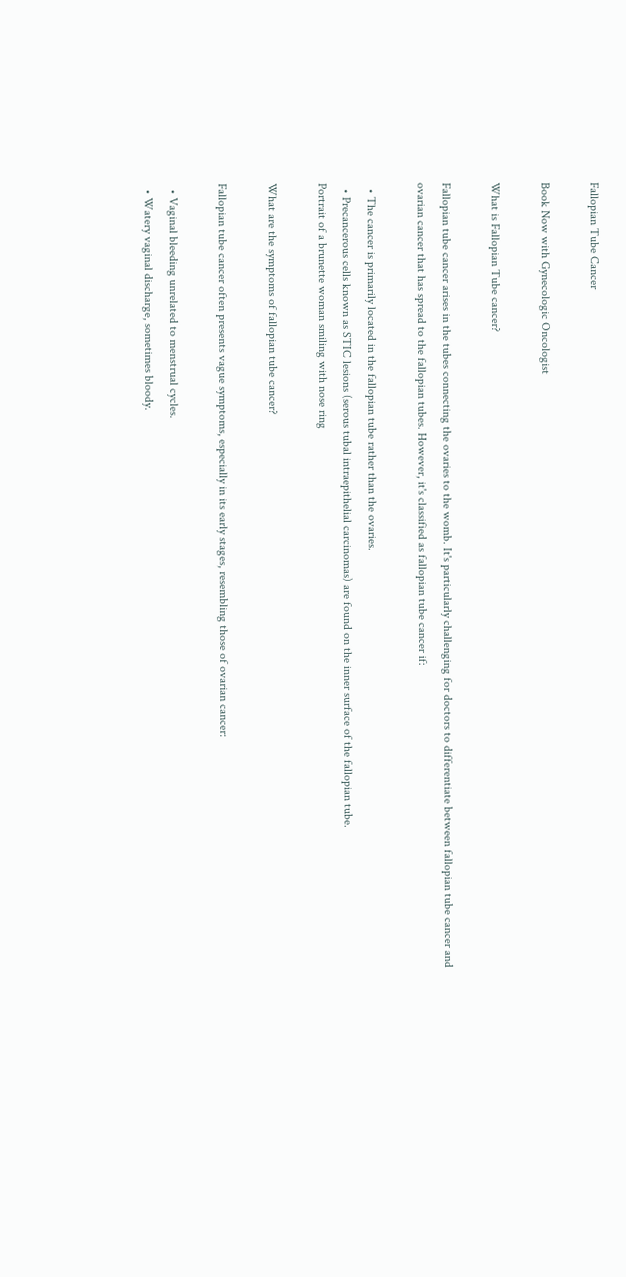Fallopian Tube Cancer

Book Now with Gynecologic Oncologist

What is Fallopian Tube cancer?

Fallopian tube cancer arises in the tubes connecting the ovaries to the womb. It's particularly challenging for doctors to differentiate between fallopian tube cancer and ovarian cancer that has spread to the fallopian tubes. However, it's classified as fallopian tube cancer if:

  • The cancer is primarily located in the fallopian tube rather than the ovaries.
  • Precancerous cells known as STIC lesions (serous tubal intraepithelial carcinomas) are found on the inner surface of the fallopian tube.
Portrait of a brunette woman smiling with nose ring

What are the symptoms of fallopian tube cancer?

Fallopian tube cancer often presents vague symptoms, especially in its early stages, resembling those of ovarian cancer:

  • Vaginal bleeding unrelated to menstrual cycles.
  • Watery vaginal discharge, sometimes bloody.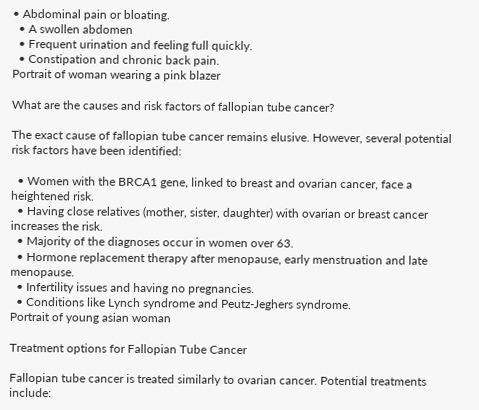• Abdominal pain or bloating.
  • A swollen abdomen
  • Frequent urination and feeling full quickly.
  • Constipation and chronic back pain.
Portrait of woman wearing a pink blazer

What are the causes and risk factors of fallopian tube cancer?

The exact cause of fallopian tube cancer remains elusive. However, several potential risk factors have been identified:

  • Women with the BRCA1 gene, linked to breast and ovarian cancer, face a heightened risk.
  • Having close relatives (mother, sister, daughter) with ovarian or breast cancer increases the risk.
  • Majority of the diagnoses occur in women over 63.
  • Hormone replacement therapy after menopause, early menstruation and late menopause.
  • Infertility issues and having no pregnancies.
  • Conditions like Lynch syndrome and Peutz-Jeghers syndrome.
Portrait of young asian woman

Treatment options for Fallopian Tube Cancer

Fallopian tube cancer is treated similarly to ovarian cancer. Potential treatments include: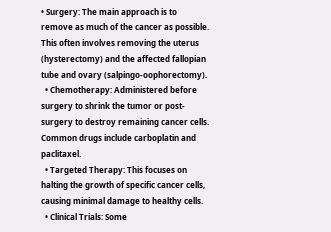• Surgery: The main approach is to remove as much of the cancer as possible. This often involves removing the uterus (hysterectomy) and the affected fallopian tube and ovary (salpingo-oophorectomy).
  • Chemotherapy: Administered before surgery to shrink the tumor or post-surgery to destroy remaining cancer cells. Common drugs include carboplatin and paclitaxel.
  • Targeted Therapy: This focuses on halting the growth of specific cancer cells, causing minimal damage to healthy cells.
  • Clinical Trials: Some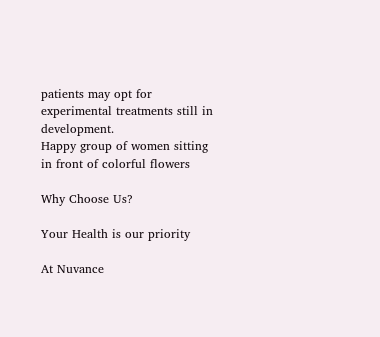patients may opt for experimental treatments still in development.
Happy group of women sitting in front of colorful flowers

Why Choose Us?

Your Health is our priority

At Nuvance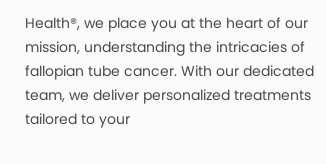Health®, we place you at the heart of our mission, understanding the intricacies of fallopian tube cancer. With our dedicated team, we deliver personalized treatments tailored to your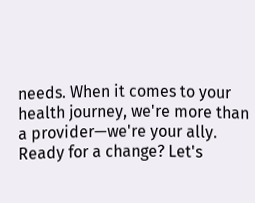needs. When it comes to your health journey, we're more than a provider—we're your ally. Ready for a change? Let's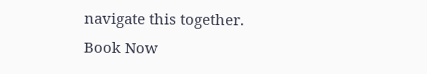navigate this together.
Book Now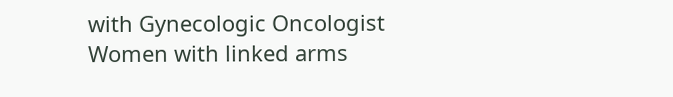with Gynecologic Oncologist
Women with linked arms